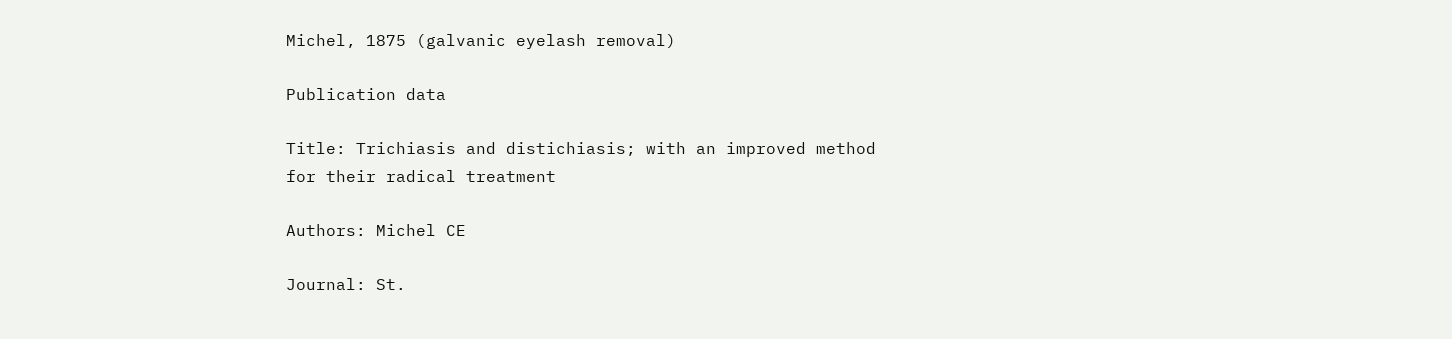Michel, 1875 (galvanic eyelash removal)

Publication data

Title: Trichiasis and distichiasis; with an improved method for their radical treatment

Authors: Michel CE

Journal: St.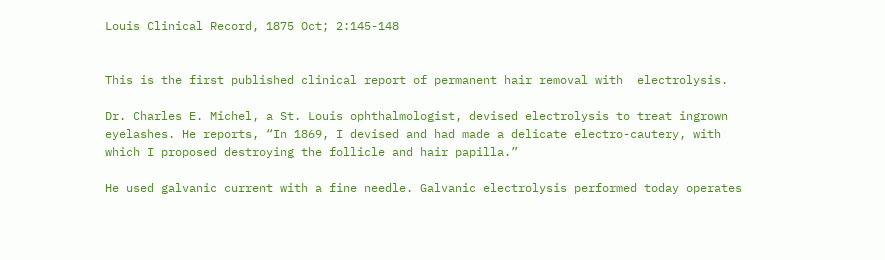Louis Clinical Record, 1875 Oct; 2:145-148


This is the first published clinical report of permanent hair removal with  electrolysis.

Dr. Charles E. Michel, a St. Louis ophthalmologist, devised electrolysis to treat ingrown eyelashes. He reports, “In 1869, I devised and had made a delicate electro-cautery, with which I proposed destroying the follicle and hair papilla.”

He used galvanic current with a fine needle. Galvanic electrolysis performed today operates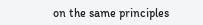on the same principles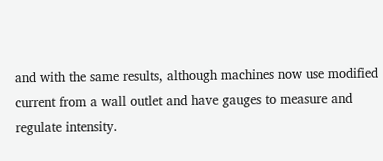and with the same results, although machines now use modified current from a wall outlet and have gauges to measure and regulate intensity.